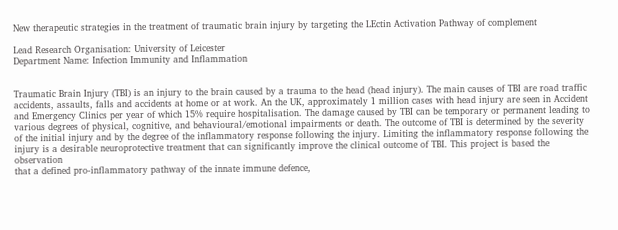New therapeutic strategies in the treatment of traumatic brain injury by targeting the LEctin Activation Pathway of complement

Lead Research Organisation: University of Leicester
Department Name: Infection Immunity and Inflammation


Traumatic Brain Injury (TBI) is an injury to the brain caused by a trauma to the head (head injury). The main causes of TBI are road traffic accidents, assaults, falls and accidents at home or at work. An the UK, approximately 1 million cases with head injury are seen in Accident and Emergency Clinics per year of which 15% require hospitalisation. The damage caused by TBI can be temporary or permanent leading to various degrees of physical, cognitive, and behavioural/emotional impairments or death. The outcome of TBI is determined by the severity of the initial injury and by the degree of the inflammatory response following the injury. Limiting the inflammatory response following the injury is a desirable neuroprotective treatment that can significantly improve the clinical outcome of TBI. This project is based the observation
that a defined pro-inflammatory pathway of the innate immune defence,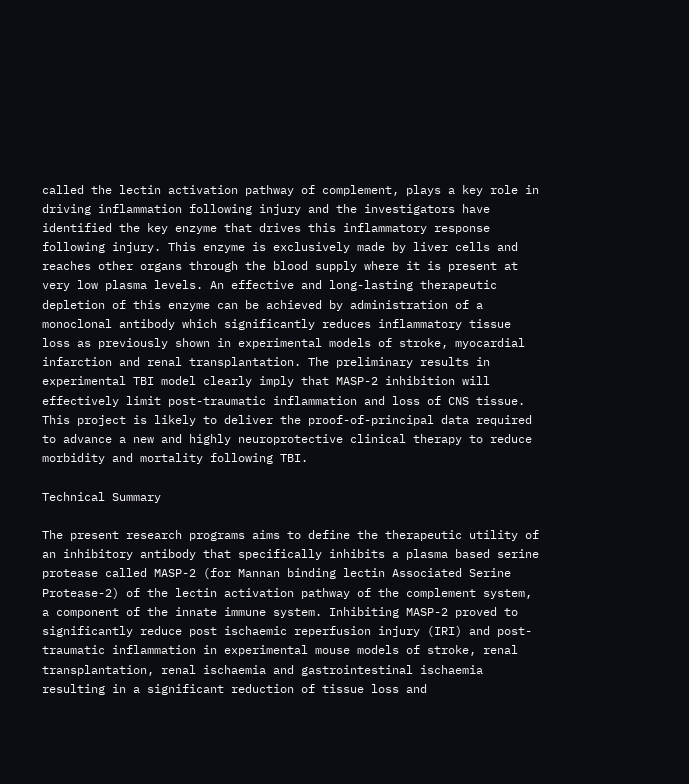called the lectin activation pathway of complement, plays a key role in driving inflammation following injury and the investigators have identified the key enzyme that drives this inflammatory response following injury. This enzyme is exclusively made by liver cells and reaches other organs through the blood supply where it is present at very low plasma levels. An effective and long-lasting therapeutic depletion of this enzyme can be achieved by administration of a monoclonal antibody which significantly reduces inflammatory tissue loss as previously shown in experimental models of stroke, myocardial infarction and renal transplantation. The preliminary results in experimental TBI model clearly imply that MASP-2 inhibition will effectively limit post-traumatic inflammation and loss of CNS tissue. This project is likely to deliver the proof-of-principal data required to advance a new and highly neuroprotective clinical therapy to reduce morbidity and mortality following TBI.

Technical Summary

The present research programs aims to define the therapeutic utility of an inhibitory antibody that specifically inhibits a plasma based serine protease called MASP-2 (for Mannan binding lectin Associated Serine Protease-2) of the lectin activation pathway of the complement system, a component of the innate immune system. Inhibiting MASP-2 proved to significantly reduce post ischaemic reperfusion injury (IRI) and post-traumatic inflammation in experimental mouse models of stroke, renal transplantation, renal ischaemia and gastrointestinal ischaemia resulting in a significant reduction of tissue loss and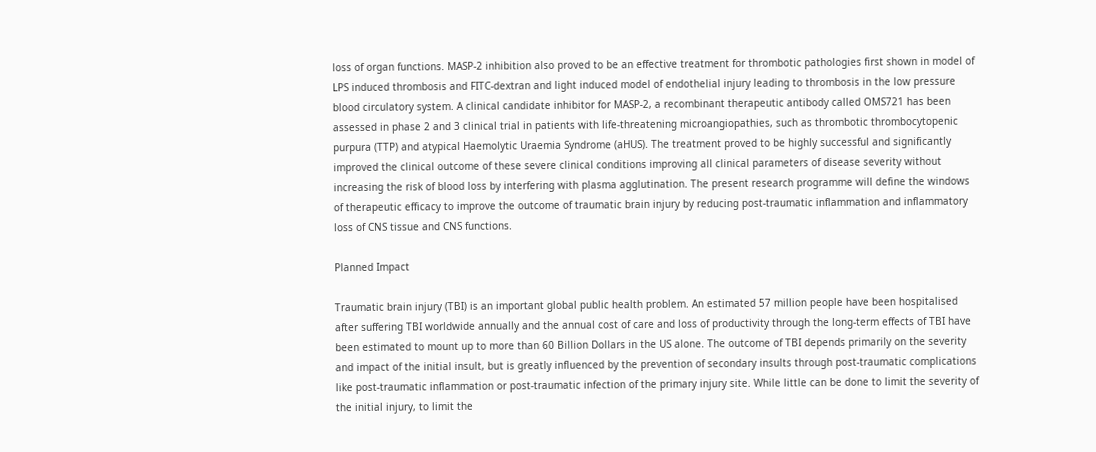loss of organ functions. MASP-2 inhibition also proved to be an effective treatment for thrombotic pathologies first shown in model of LPS induced thrombosis and FITC-dextran and light induced model of endothelial injury leading to thrombosis in the low pressure blood circulatory system. A clinical candidate inhibitor for MASP-2, a recombinant therapeutic antibody called OMS721 has been assessed in phase 2 and 3 clinical trial in patients with life-threatening microangiopathies, such as thrombotic thrombocytopenic purpura (TTP) and atypical Haemolytic Uraemia Syndrome (aHUS). The treatment proved to be highly successful and significantly improved the clinical outcome of these severe clinical conditions improving all clinical parameters of disease severity without increasing the risk of blood loss by interfering with plasma agglutination. The present research programme will define the windows of therapeutic efficacy to improve the outcome of traumatic brain injury by reducing post-traumatic inflammation and inflammatory loss of CNS tissue and CNS functions.

Planned Impact

Traumatic brain injury (TBI) is an important global public health problem. An estimated 57 million people have been hospitalised after suffering TBI worldwide annually and the annual cost of care and loss of productivity through the long-term effects of TBI have been estimated to mount up to more than 60 Billion Dollars in the US alone. The outcome of TBI depends primarily on the severity and impact of the initial insult, but is greatly influenced by the prevention of secondary insults through post-traumatic complications like post-traumatic inflammation or post-traumatic infection of the primary injury site. While little can be done to limit the severity of the initial injury, to limit the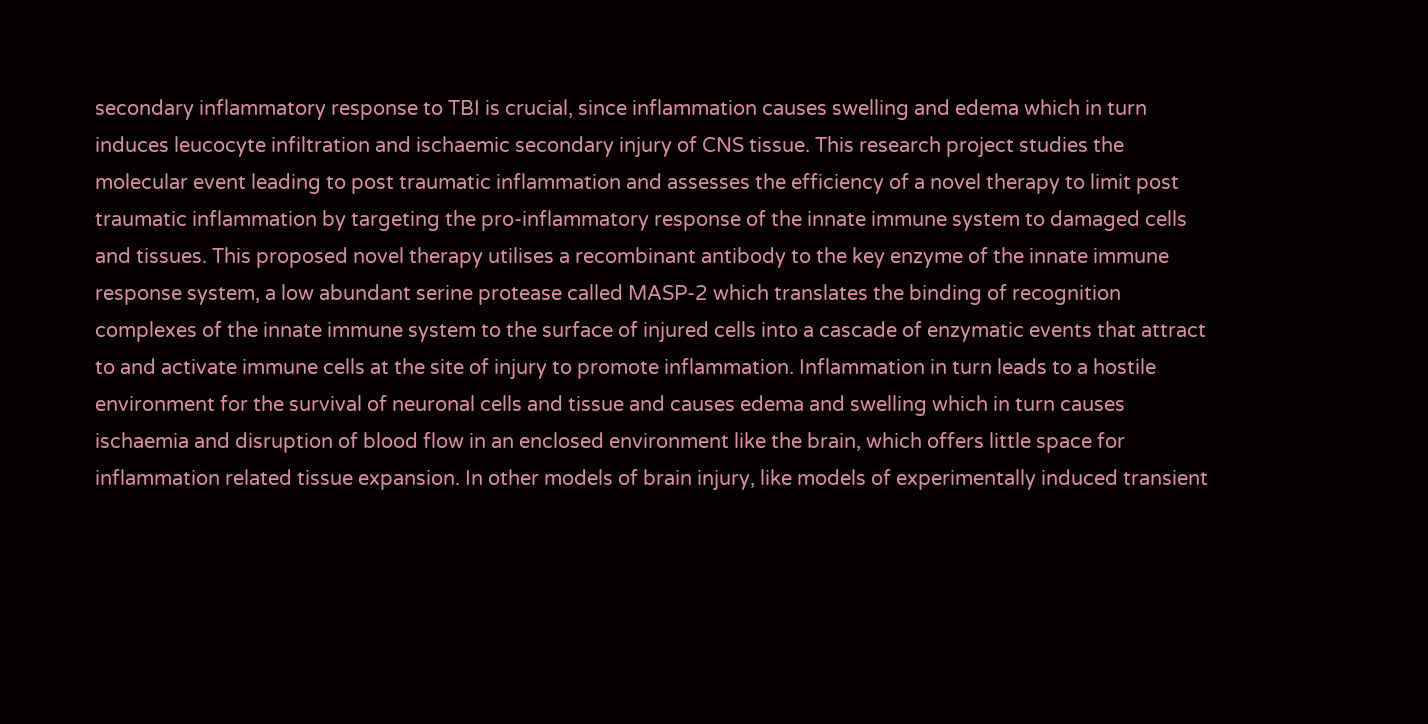secondary inflammatory response to TBI is crucial, since inflammation causes swelling and edema which in turn induces leucocyte infiltration and ischaemic secondary injury of CNS tissue. This research project studies the molecular event leading to post traumatic inflammation and assesses the efficiency of a novel therapy to limit post traumatic inflammation by targeting the pro-inflammatory response of the innate immune system to damaged cells and tissues. This proposed novel therapy utilises a recombinant antibody to the key enzyme of the innate immune response system, a low abundant serine protease called MASP-2 which translates the binding of recognition complexes of the innate immune system to the surface of injured cells into a cascade of enzymatic events that attract to and activate immune cells at the site of injury to promote inflammation. Inflammation in turn leads to a hostile environment for the survival of neuronal cells and tissue and causes edema and swelling which in turn causes ischaemia and disruption of blood flow in an enclosed environment like the brain, which offers little space for inflammation related tissue expansion. In other models of brain injury, like models of experimentally induced transient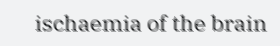ischaemia of the brain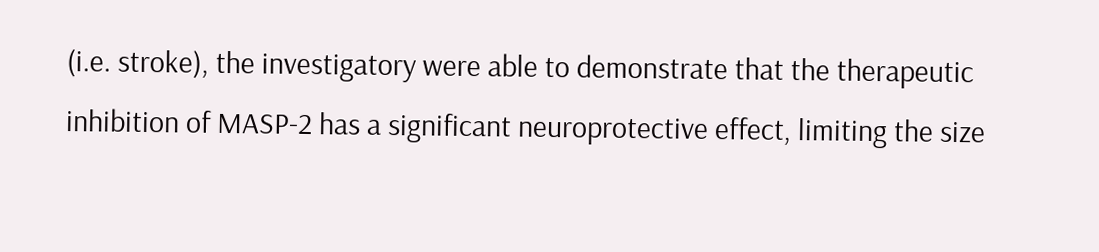(i.e. stroke), the investigatory were able to demonstrate that the therapeutic inhibition of MASP-2 has a significant neuroprotective effect, limiting the size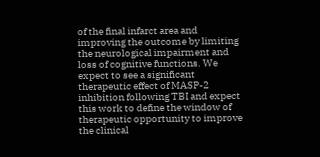of the final infarct area and improving the outcome by limiting the neurological impairment and loss of cognitive functions. We expect to see a significant therapeutic effect of MASP-2 inhibition following TBI and expect this work to define the window of therapeutic opportunity to improve the clinical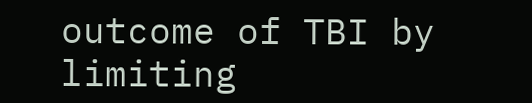outcome of TBI by limiting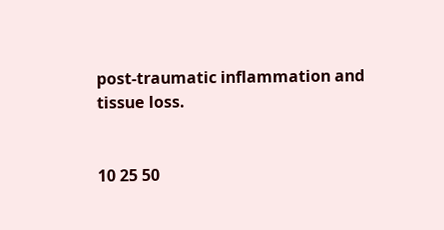post-traumatic inflammation and tissue loss.


10 25 50